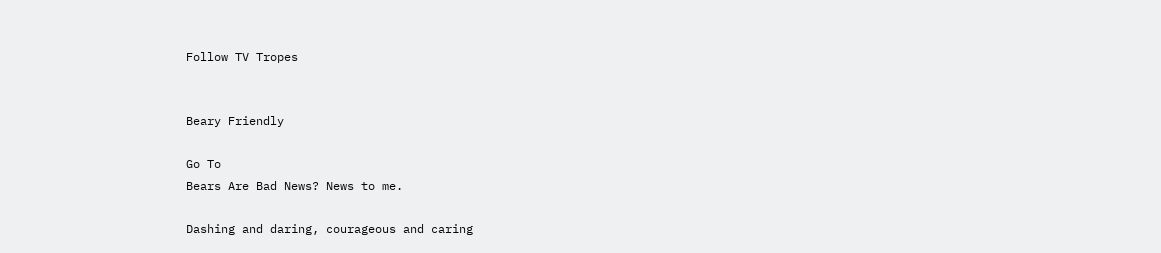Follow TV Tropes


Beary Friendly

Go To
Bears Are Bad News? News to me.

Dashing and daring, courageous and caring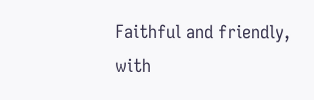Faithful and friendly, with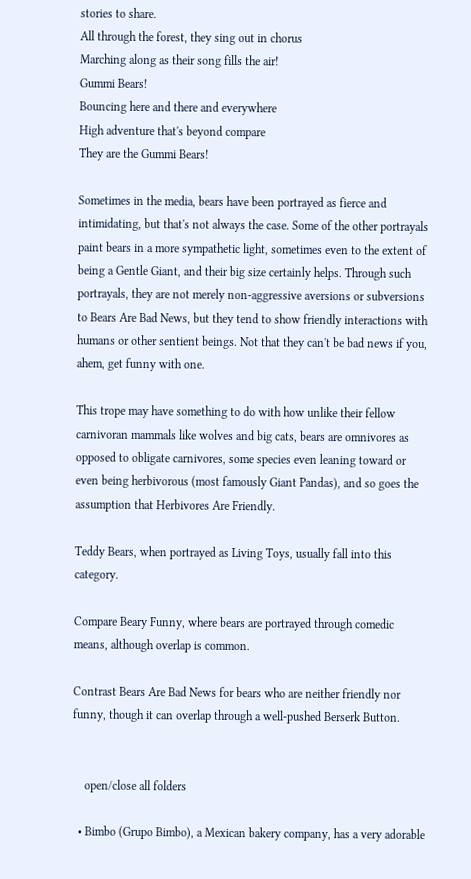stories to share.
All through the forest, they sing out in chorus
Marching along as their song fills the air!
Gummi Bears!
Bouncing here and there and everywhere
High adventure that's beyond compare
They are the Gummi Bears!

Sometimes in the media, bears have been portrayed as fierce and intimidating, but that's not always the case. Some of the other portrayals paint bears in a more sympathetic light, sometimes even to the extent of being a Gentle Giant, and their big size certainly helps. Through such portrayals, they are not merely non-aggressive aversions or subversions to Bears Are Bad News, but they tend to show friendly interactions with humans or other sentient beings. Not that they can't be bad news if you, ahem, get funny with one.

This trope may have something to do with how unlike their fellow carnivoran mammals like wolves and big cats, bears are omnivores as opposed to obligate carnivores, some species even leaning toward or even being herbivorous (most famously Giant Pandas), and so goes the assumption that Herbivores Are Friendly.

Teddy Bears, when portrayed as Living Toys, usually fall into this category.

Compare Beary Funny, where bears are portrayed through comedic means, although overlap is common.

Contrast Bears Are Bad News for bears who are neither friendly nor funny, though it can overlap through a well-pushed Berserk Button.


    open/close all folders

  • Bimbo (Grupo Bimbo), a Mexican bakery company, has a very adorable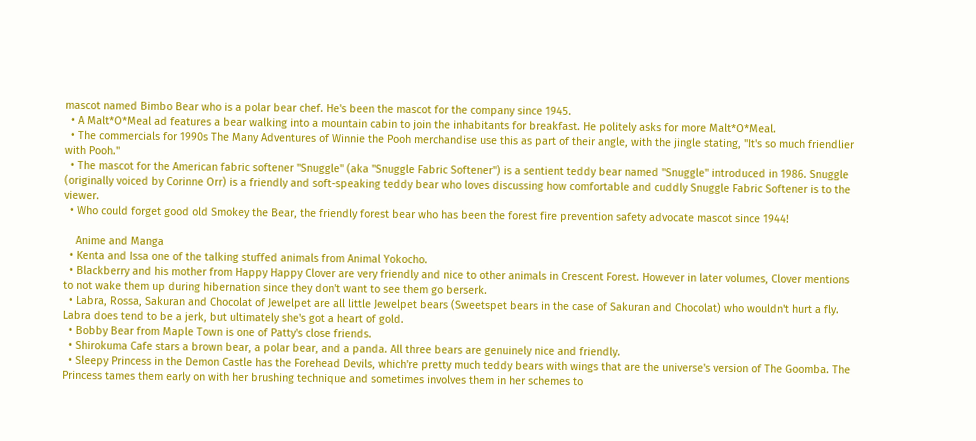mascot named Bimbo Bear who is a polar bear chef. He's been the mascot for the company since 1945.
  • A Malt*O*Meal ad features a bear walking into a mountain cabin to join the inhabitants for breakfast. He politely asks for more Malt*O*Meal.
  • The commercials for 1990s The Many Adventures of Winnie the Pooh merchandise use this as part of their angle, with the jingle stating, "It's so much friendlier with Pooh."
  • The mascot for the American fabric softener "Snuggle" (aka "Snuggle Fabric Softener") is a sentient teddy bear named "Snuggle" introduced in 1986. Snuggle (originally voiced by Corinne Orr) is a friendly and soft-speaking teddy bear who loves discussing how comfortable and cuddly Snuggle Fabric Softener is to the viewer.
  • Who could forget good old Smokey the Bear, the friendly forest bear who has been the forest fire prevention safety advocate mascot since 1944!

    Anime and Manga
  • Kenta and Issa one of the talking stuffed animals from Animal Yokocho.
  • Blackberry and his mother from Happy Happy Clover are very friendly and nice to other animals in Crescent Forest. However in later volumes, Clover mentions to not wake them up during hibernation since they don't want to see them go berserk.
  • Labra, Rossa, Sakuran and Chocolat of Jewelpet are all little Jewelpet bears (Sweetspet bears in the case of Sakuran and Chocolat) who wouldn't hurt a fly. Labra does tend to be a jerk, but ultimately she's got a heart of gold.
  • Bobby Bear from Maple Town is one of Patty's close friends.
  • Shirokuma Cafe stars a brown bear, a polar bear, and a panda. All three bears are genuinely nice and friendly.
  • Sleepy Princess in the Demon Castle has the Forehead Devils, which're pretty much teddy bears with wings that are the universe's version of The Goomba. The Princess tames them early on with her brushing technique and sometimes involves them in her schemes to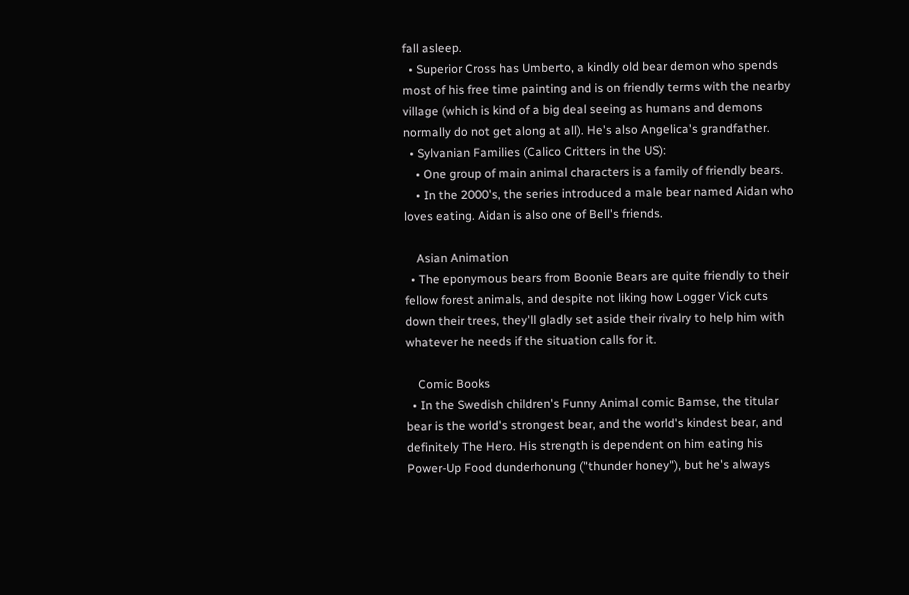fall asleep.
  • Superior Cross has Umberto, a kindly old bear demon who spends most of his free time painting and is on friendly terms with the nearby village (which is kind of a big deal seeing as humans and demons normally do not get along at all). He's also Angelica's grandfather.
  • Sylvanian Families (Calico Critters in the US):
    • One group of main animal characters is a family of friendly bears.
    • In the 2000's, the series introduced a male bear named Aidan who loves eating. Aidan is also one of Bell's friends.

    Asian Animation
  • The eponymous bears from Boonie Bears are quite friendly to their fellow forest animals, and despite not liking how Logger Vick cuts down their trees, they'll gladly set aside their rivalry to help him with whatever he needs if the situation calls for it.

    Comic Books
  • In the Swedish children's Funny Animal comic Bamse, the titular bear is the world's strongest bear, and the world's kindest bear, and definitely The Hero. His strength is dependent on him eating his Power-Up Food dunderhonung ("thunder honey"), but he's always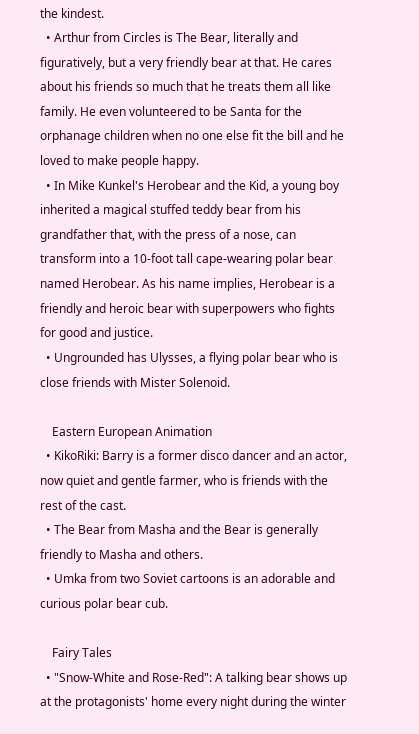the kindest.
  • Arthur from Circles is The Bear, literally and figuratively, but a very friendly bear at that. He cares about his friends so much that he treats them all like family. He even volunteered to be Santa for the orphanage children when no one else fit the bill and he loved to make people happy.
  • In Mike Kunkel's Herobear and the Kid, a young boy inherited a magical stuffed teddy bear from his grandfather that, with the press of a nose, can transform into a 10-foot tall cape-wearing polar bear named Herobear. As his name implies, Herobear is a friendly and heroic bear with superpowers who fights for good and justice.
  • Ungrounded has Ulysses, a flying polar bear who is close friends with Mister Solenoid.

    Eastern European Animation
  • KikoRiki: Barry is a former disco dancer and an actor, now quiet and gentle farmer, who is friends with the rest of the cast.
  • The Bear from Masha and the Bear is generally friendly to Masha and others.
  • Umka from two Soviet cartoons is an adorable and curious polar bear cub.

    Fairy Tales
  • "Snow-White and Rose-Red": A talking bear shows up at the protagonists' home every night during the winter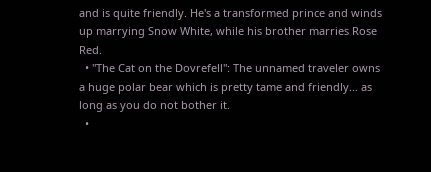and is quite friendly. He's a transformed prince and winds up marrying Snow White, while his brother marries Rose Red.
  • "The Cat on the Dovrefell": The unnamed traveler owns a huge polar bear which is pretty tame and friendly... as long as you do not bother it.
  •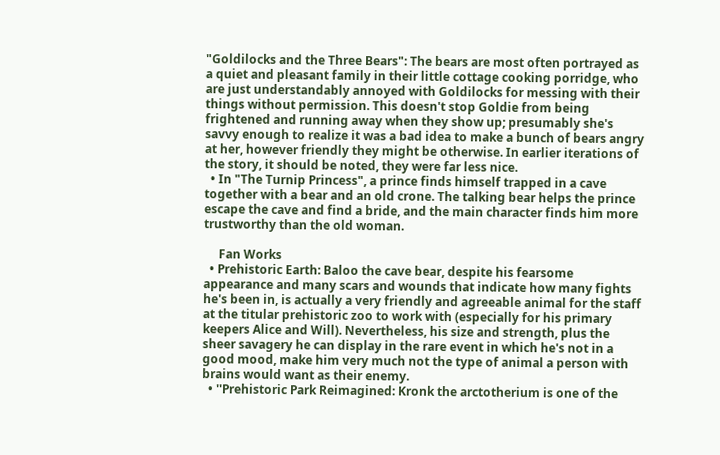"Goldilocks and the Three Bears": The bears are most often portrayed as a quiet and pleasant family in their little cottage cooking porridge, who are just understandably annoyed with Goldilocks for messing with their things without permission. This doesn't stop Goldie from being frightened and running away when they show up; presumably she's savvy enough to realize it was a bad idea to make a bunch of bears angry at her, however friendly they might be otherwise. In earlier iterations of the story, it should be noted, they were far less nice.
  • In "The Turnip Princess", a prince finds himself trapped in a cave together with a bear and an old crone. The talking bear helps the prince escape the cave and find a bride, and the main character finds him more trustworthy than the old woman.

     Fan Works
  • Prehistoric Earth: Baloo the cave bear, despite his fearsome appearance and many scars and wounds that indicate how many fights he's been in, is actually a very friendly and agreeable animal for the staff at the titular prehistoric zoo to work with (especially for his primary keepers Alice and Will). Nevertheless, his size and strength, plus the sheer savagery he can display in the rare event in which he's not in a good mood, make him very much not the type of animal a person with brains would want as their enemy.
  • ''Prehistoric Park Reimagined: Kronk the arctotherium is one of the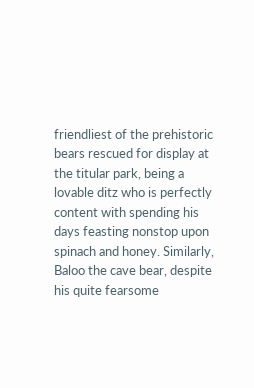friendliest of the prehistoric bears rescued for display at the titular park, being a lovable ditz who is perfectly content with spending his days feasting nonstop upon spinach and honey. Similarly, Baloo the cave bear, despite his quite fearsome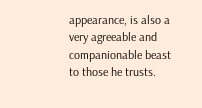appearance, is also a very agreeable and companionable beast to those he trusts.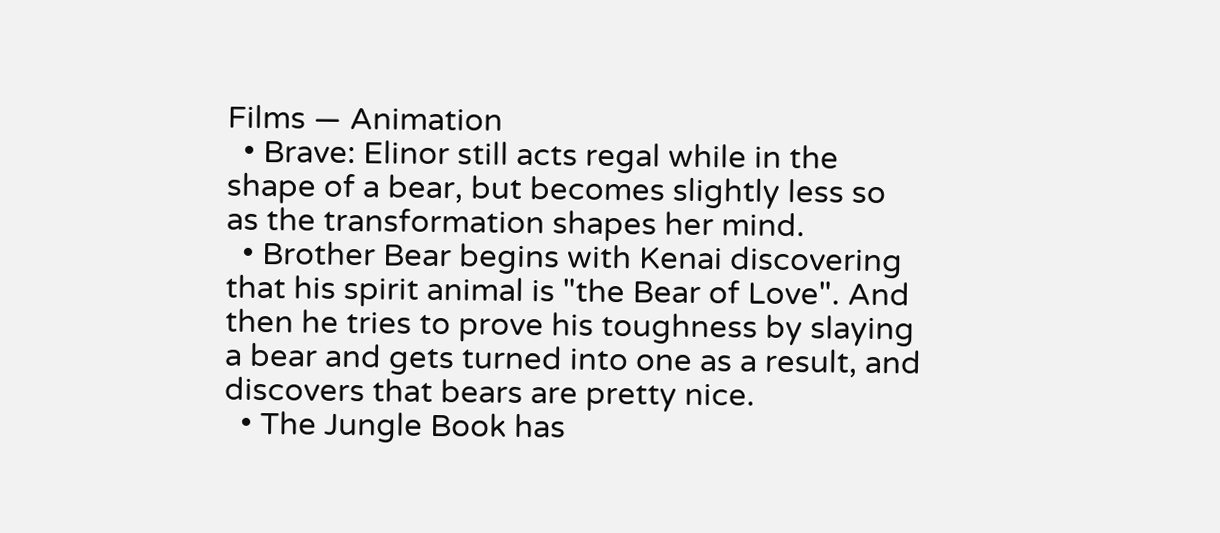Films — Animation
  • Brave: Elinor still acts regal while in the shape of a bear, but becomes slightly less so as the transformation shapes her mind.
  • Brother Bear begins with Kenai discovering that his spirit animal is "the Bear of Love". And then he tries to prove his toughness by slaying a bear and gets turned into one as a result, and discovers that bears are pretty nice.
  • The Jungle Book has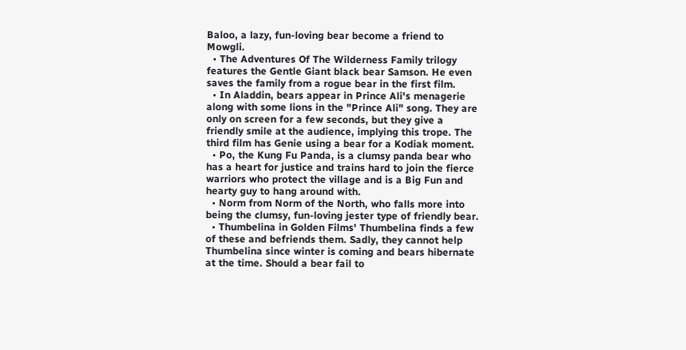Baloo, a lazy, fun-loving bear become a friend to Mowgli.
  • The Adventures Of The Wilderness Family trilogy features the Gentle Giant black bear Samson. He even saves the family from a rogue bear in the first film.
  • In Aladdin, bears appear in Prince Ali's menagerie along with some lions in the "Prince Ali" song. They are only on screen for a few seconds, but they give a friendly smile at the audience, implying this trope. The third film has Genie using a bear for a Kodiak moment.
  • Po, the Kung Fu Panda, is a clumsy panda bear who has a heart for justice and trains hard to join the fierce warriors who protect the village and is a Big Fun and hearty guy to hang around with.
  • Norm from Norm of the North, who falls more into being the clumsy, fun-loving jester type of friendly bear.
  • Thumbelina in Golden Films' Thumbelina finds a few of these and befriends them. Sadly, they cannot help Thumbelina since winter is coming and bears hibernate at the time. Should a bear fail to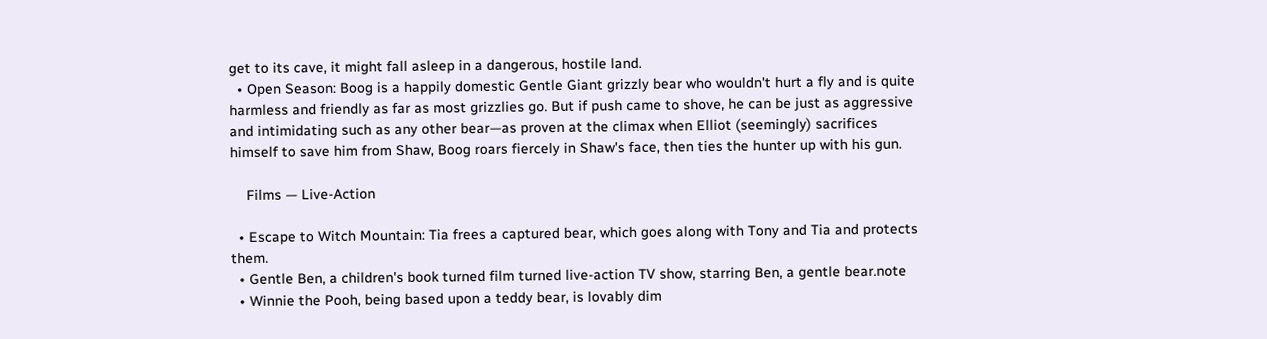get to its cave, it might fall asleep in a dangerous, hostile land.
  • Open Season: Boog is a happily domestic Gentle Giant grizzly bear who wouldn't hurt a fly and is quite harmless and friendly as far as most grizzlies go. But if push came to shove, he can be just as aggressive and intimidating such as any other bear—as proven at the climax when Elliot (seemingly) sacrifices himself to save him from Shaw, Boog roars fiercely in Shaw's face, then ties the hunter up with his gun.

    Films — Live-Action

  • Escape to Witch Mountain: Tia frees a captured bear, which goes along with Tony and Tia and protects them.
  • Gentle Ben, a children's book turned film turned live-action TV show, starring Ben, a gentle bear.note
  • Winnie the Pooh, being based upon a teddy bear, is lovably dim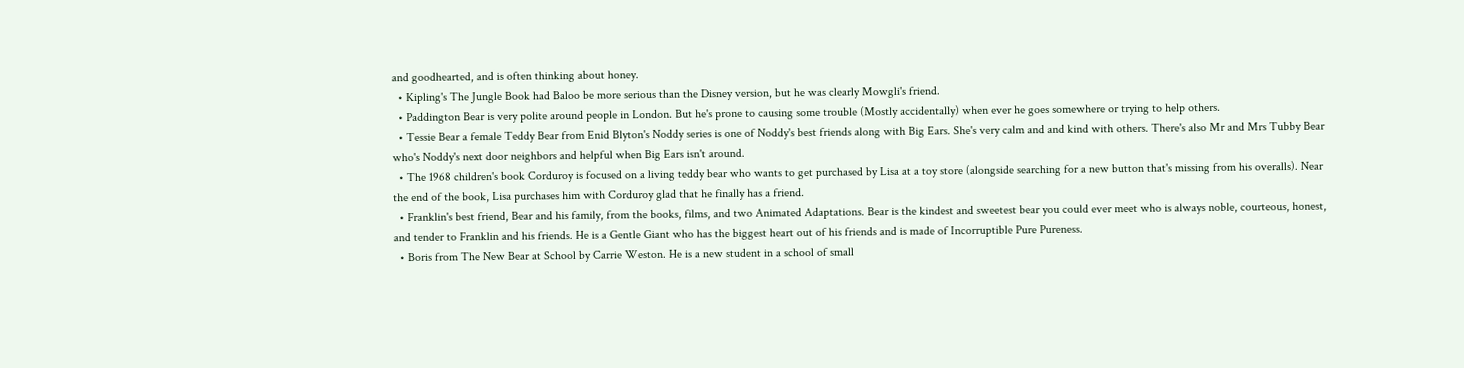and goodhearted, and is often thinking about honey.
  • Kipling's The Jungle Book had Baloo be more serious than the Disney version, but he was clearly Mowgli's friend.
  • Paddington Bear is very polite around people in London. But he's prone to causing some trouble (Mostly accidentally) when ever he goes somewhere or trying to help others.
  • Tessie Bear a female Teddy Bear from Enid Blyton's Noddy series is one of Noddy's best friends along with Big Ears. She's very calm and and kind with others. There's also Mr and Mrs Tubby Bear who's Noddy's next door neighbors and helpful when Big Ears isn't around.
  • The 1968 children's book Corduroy is focused on a living teddy bear who wants to get purchased by Lisa at a toy store (alongside searching for a new button that's missing from his overalls). Near the end of the book, Lisa purchases him with Corduroy glad that he finally has a friend.
  • Franklin's best friend, Bear and his family, from the books, films, and two Animated Adaptations. Bear is the kindest and sweetest bear you could ever meet who is always noble, courteous, honest, and tender to Franklin and his friends. He is a Gentle Giant who has the biggest heart out of his friends and is made of Incorruptible Pure Pureness.
  • Boris from The New Bear at School by Carrie Weston. He is a new student in a school of small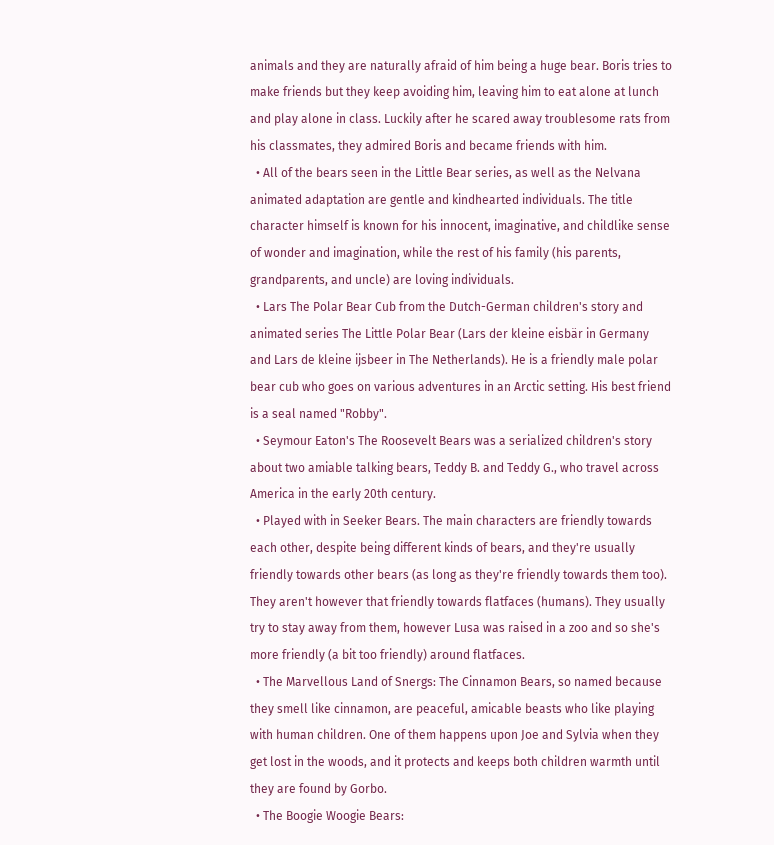animals and they are naturally afraid of him being a huge bear. Boris tries to make friends but they keep avoiding him, leaving him to eat alone at lunch and play alone in class. Luckily after he scared away troublesome rats from his classmates, they admired Boris and became friends with him.
  • All of the bears seen in the Little Bear series, as well as the Nelvana animated adaptation are gentle and kindhearted individuals. The title character himself is known for his innocent, imaginative, and childlike sense of wonder and imagination, while the rest of his family (his parents, grandparents, and uncle) are loving individuals.
  • Lars The Polar Bear Cub from the Dutch-German children's story and animated series The Little Polar Bear (Lars der kleine eisbär in Germany and Lars de kleine ijsbeer in The Netherlands). He is a friendly male polar bear cub who goes on various adventures in an Arctic setting. His best friend is a seal named "Robby".
  • Seymour Eaton's The Roosevelt Bears was a serialized children's story about two amiable talking bears, Teddy B. and Teddy G., who travel across America in the early 20th century.
  • Played with in Seeker Bears. The main characters are friendly towards each other, despite being different kinds of bears, and they're usually friendly towards other bears (as long as they're friendly towards them too). They aren't however that friendly towards flatfaces (humans). They usually try to stay away from them, however Lusa was raised in a zoo and so she's more friendly (a bit too friendly) around flatfaces.
  • The Marvellous Land of Snergs: The Cinnamon Bears, so named because they smell like cinnamon, are peaceful, amicable beasts who like playing with human children. One of them happens upon Joe and Sylvia when they get lost in the woods, and it protects and keeps both children warmth until they are found by Gorbo.
  • The Boogie Woogie Bears: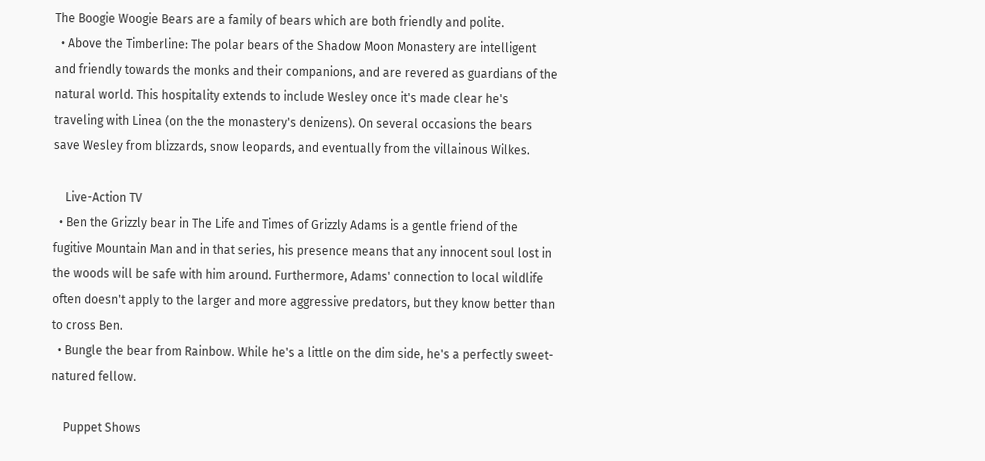The Boogie Woogie Bears are a family of bears which are both friendly and polite.
  • Above the Timberline: The polar bears of the Shadow Moon Monastery are intelligent and friendly towards the monks and their companions, and are revered as guardians of the natural world. This hospitality extends to include Wesley once it's made clear he's traveling with Linea (on the the monastery's denizens). On several occasions the bears save Wesley from blizzards, snow leopards, and eventually from the villainous Wilkes.

    Live-Action TV
  • Ben the Grizzly bear in The Life and Times of Grizzly Adams is a gentle friend of the fugitive Mountain Man and in that series, his presence means that any innocent soul lost in the woods will be safe with him around. Furthermore, Adams' connection to local wildlife often doesn't apply to the larger and more aggressive predators, but they know better than to cross Ben.
  • Bungle the bear from Rainbow. While he's a little on the dim side, he's a perfectly sweet-natured fellow.

    Puppet Shows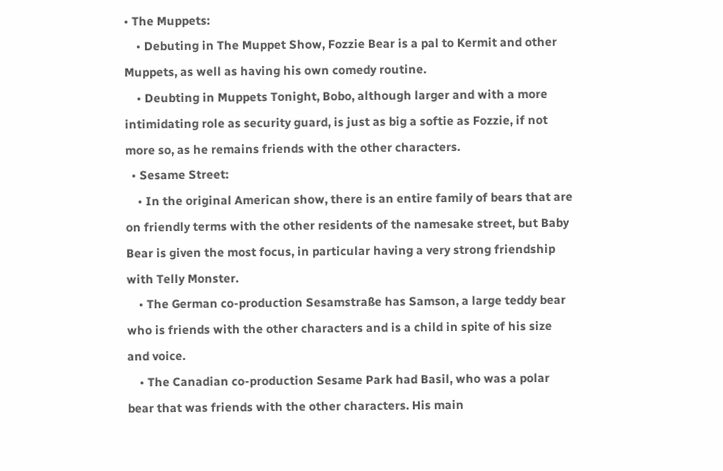• The Muppets:
    • Debuting in The Muppet Show, Fozzie Bear is a pal to Kermit and other Muppets, as well as having his own comedy routine.
    • Deubting in Muppets Tonight, Bobo, although larger and with a more intimidating role as security guard, is just as big a softie as Fozzie, if not more so, as he remains friends with the other characters.
  • Sesame Street:
    • In the original American show, there is an entire family of bears that are on friendly terms with the other residents of the namesake street, but Baby Bear is given the most focus, in particular having a very strong friendship with Telly Monster.
    • The German co-production Sesamstraße has Samson, a large teddy bear who is friends with the other characters and is a child in spite of his size and voice.
    • The Canadian co-production Sesame Park had Basil, who was a polar bear that was friends with the other characters. His main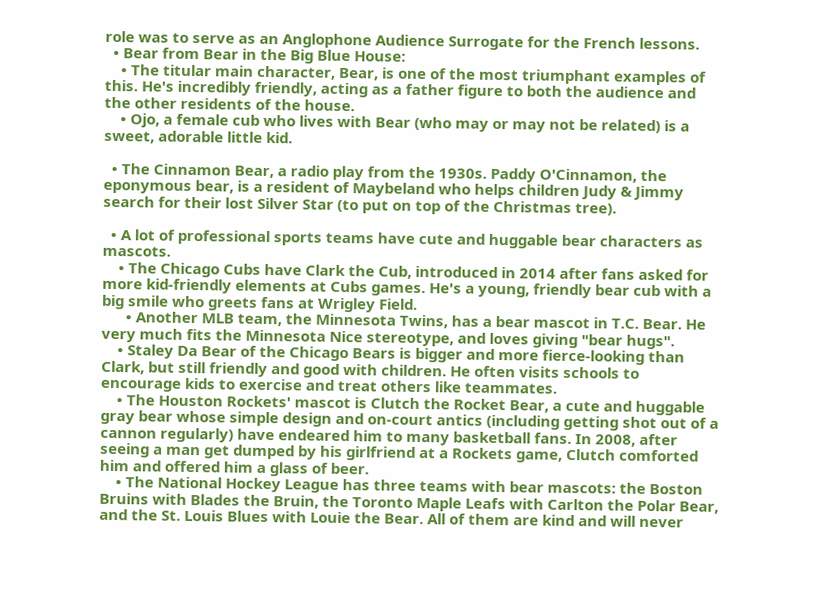role was to serve as an Anglophone Audience Surrogate for the French lessons.
  • Bear from Bear in the Big Blue House:
    • The titular main character, Bear, is one of the most triumphant examples of this. He's incredibly friendly, acting as a father figure to both the audience and the other residents of the house.
    • Ojo, a female cub who lives with Bear (who may or may not be related) is a sweet, adorable little kid.

  • The Cinnamon Bear, a radio play from the 1930s. Paddy O'Cinnamon, the eponymous bear, is a resident of Maybeland who helps children Judy & Jimmy search for their lost Silver Star (to put on top of the Christmas tree).

  • A lot of professional sports teams have cute and huggable bear characters as mascots.
    • The Chicago Cubs have Clark the Cub, introduced in 2014 after fans asked for more kid-friendly elements at Cubs games. He's a young, friendly bear cub with a big smile who greets fans at Wrigley Field.
      • Another MLB team, the Minnesota Twins, has a bear mascot in T.C. Bear. He very much fits the Minnesota Nice stereotype, and loves giving "bear hugs".
    • Staley Da Bear of the Chicago Bears is bigger and more fierce-looking than Clark, but still friendly and good with children. He often visits schools to encourage kids to exercise and treat others like teammates.
    • The Houston Rockets' mascot is Clutch the Rocket Bear, a cute and huggable gray bear whose simple design and on-court antics (including getting shot out of a cannon regularly) have endeared him to many basketball fans. In 2008, after seeing a man get dumped by his girlfriend at a Rockets game, Clutch comforted him and offered him a glass of beer.
    • The National Hockey League has three teams with bear mascots: the Boston Bruins with Blades the Bruin, the Toronto Maple Leafs with Carlton the Polar Bear, and the St. Louis Blues with Louie the Bear. All of them are kind and will never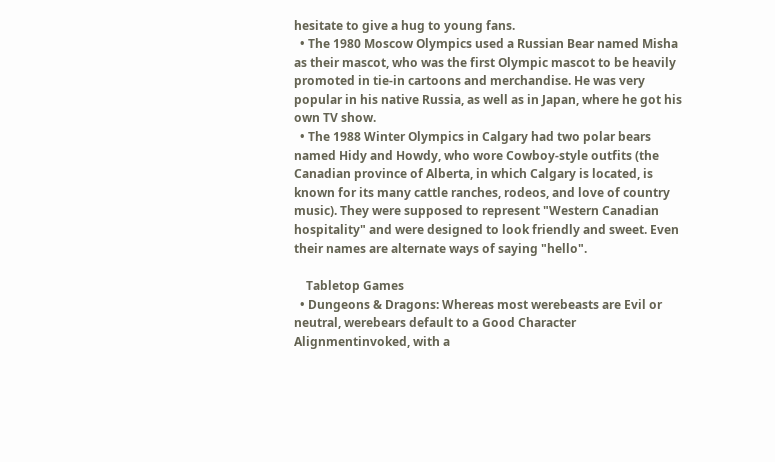hesitate to give a hug to young fans.
  • The 1980 Moscow Olympics used a Russian Bear named Misha as their mascot, who was the first Olympic mascot to be heavily promoted in tie-in cartoons and merchandise. He was very popular in his native Russia, as well as in Japan, where he got his own TV show.
  • The 1988 Winter Olympics in Calgary had two polar bears named Hidy and Howdy, who wore Cowboy-style outfits (the Canadian province of Alberta, in which Calgary is located, is known for its many cattle ranches, rodeos, and love of country music). They were supposed to represent "Western Canadian hospitality" and were designed to look friendly and sweet. Even their names are alternate ways of saying "hello".

    Tabletop Games
  • Dungeons & Dragons: Whereas most werebeasts are Evil or neutral, werebears default to a Good Character Alignmentinvoked, with a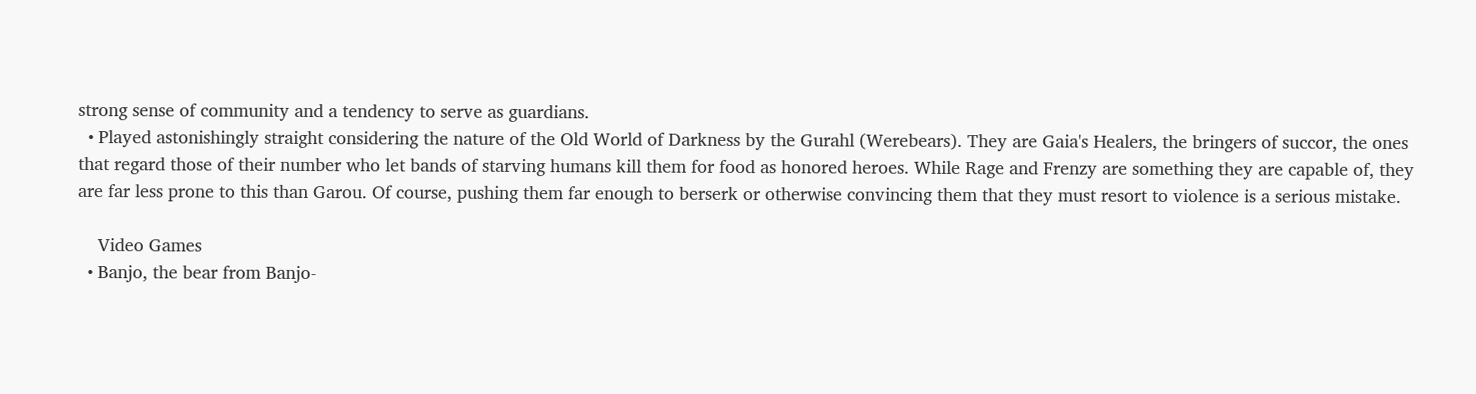strong sense of community and a tendency to serve as guardians.
  • Played astonishingly straight considering the nature of the Old World of Darkness by the Gurahl (Werebears). They are Gaia's Healers, the bringers of succor, the ones that regard those of their number who let bands of starving humans kill them for food as honored heroes. While Rage and Frenzy are something they are capable of, they are far less prone to this than Garou. Of course, pushing them far enough to berserk or otherwise convincing them that they must resort to violence is a serious mistake.

    Video Games
  • Banjo, the bear from Banjo-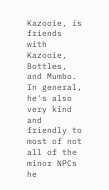Kazooie, is friends with Kazooie, Bottles, and Mumbo. In general, he's also very kind and friendly to most of not all of the minor NPCs he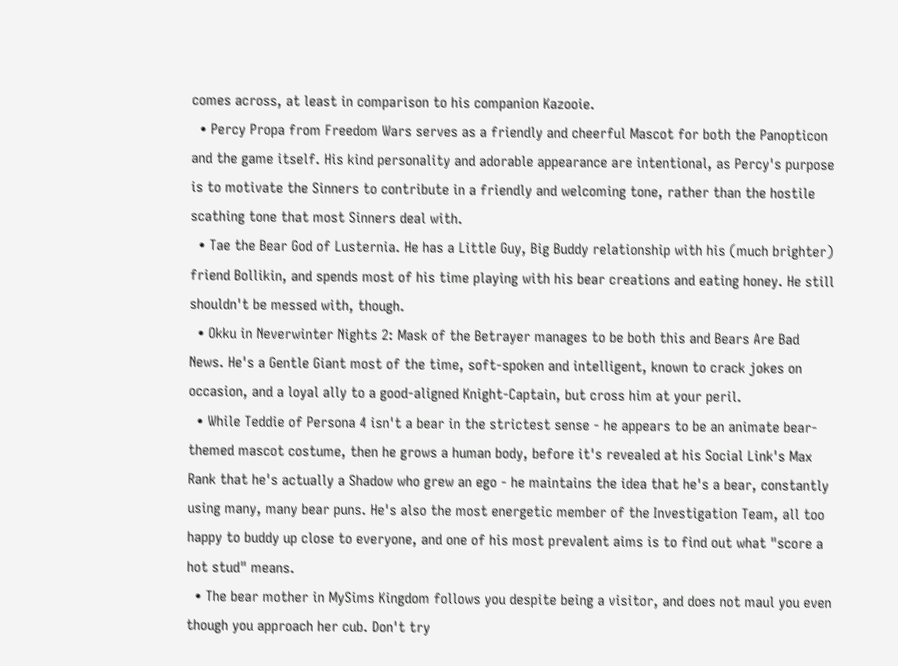comes across, at least in comparison to his companion Kazooie.
  • Percy Propa from Freedom Wars serves as a friendly and cheerful Mascot for both the Panopticon and the game itself. His kind personality and adorable appearance are intentional, as Percy's purpose is to motivate the Sinners to contribute in a friendly and welcoming tone, rather than the hostile scathing tone that most Sinners deal with.
  • Tae the Bear God of Lusternia. He has a Little Guy, Big Buddy relationship with his (much brighter) friend Bollikin, and spends most of his time playing with his bear creations and eating honey. He still shouldn't be messed with, though.
  • Okku in Neverwinter Nights 2: Mask of the Betrayer manages to be both this and Bears Are Bad News. He's a Gentle Giant most of the time, soft-spoken and intelligent, known to crack jokes on occasion, and a loyal ally to a good-aligned Knight-Captain, but cross him at your peril.
  • While Teddie of Persona 4 isn't a bear in the strictest sense - he appears to be an animate bear-themed mascot costume, then he grows a human body, before it's revealed at his Social Link's Max Rank that he's actually a Shadow who grew an ego - he maintains the idea that he's a bear, constantly using many, many bear puns. He's also the most energetic member of the Investigation Team, all too happy to buddy up close to everyone, and one of his most prevalent aims is to find out what "score a hot stud" means.
  • The bear mother in MySims Kingdom follows you despite being a visitor, and does not maul you even though you approach her cub. Don't try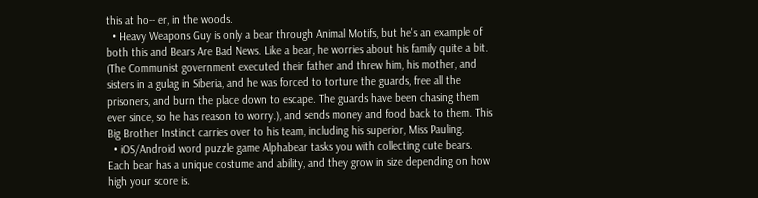this at ho-- er, in the woods.
  • Heavy Weapons Guy is only a bear through Animal Motifs, but he's an example of both this and Bears Are Bad News. Like a bear, he worries about his family quite a bit. (The Communist government executed their father and threw him, his mother, and sisters in a gulag in Siberia, and he was forced to torture the guards, free all the prisoners, and burn the place down to escape. The guards have been chasing them ever since, so he has reason to worry.), and sends money and food back to them. This Big Brother Instinct carries over to his team, including his superior, Miss Pauling.
  • iOS/Android word puzzle game Alphabear tasks you with collecting cute bears. Each bear has a unique costume and ability, and they grow in size depending on how high your score is.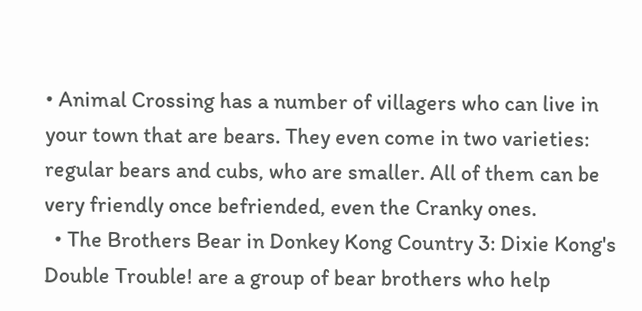• Animal Crossing has a number of villagers who can live in your town that are bears. They even come in two varieties: regular bears and cubs, who are smaller. All of them can be very friendly once befriended, even the Cranky ones.
  • The Brothers Bear in Donkey Kong Country 3: Dixie Kong's Double Trouble! are a group of bear brothers who help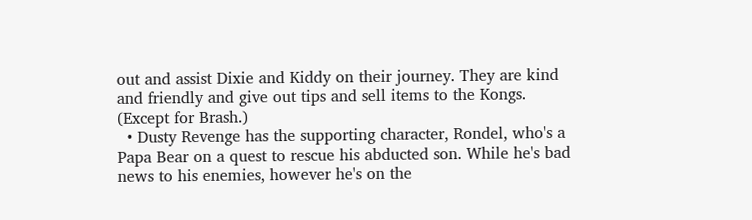out and assist Dixie and Kiddy on their journey. They are kind and friendly and give out tips and sell items to the Kongs. (Except for Brash.)
  • Dusty Revenge has the supporting character, Rondel, who's a Papa Bear on a quest to rescue his abducted son. While he's bad news to his enemies, however he's on the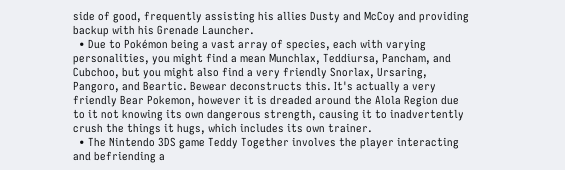side of good, frequently assisting his allies Dusty and McCoy and providing backup with his Grenade Launcher.
  • Due to Pokémon being a vast array of species, each with varying personalities, you might find a mean Munchlax, Teddiursa, Pancham, and Cubchoo, but you might also find a very friendly Snorlax, Ursaring, Pangoro, and Beartic. Bewear deconstructs this. It's actually a very friendly Bear Pokemon, however it is dreaded around the Alola Region due to it not knowing its own dangerous strength, causing it to inadvertently crush the things it hugs, which includes its own trainer.
  • The Nintendo 3DS game Teddy Together involves the player interacting and befriending a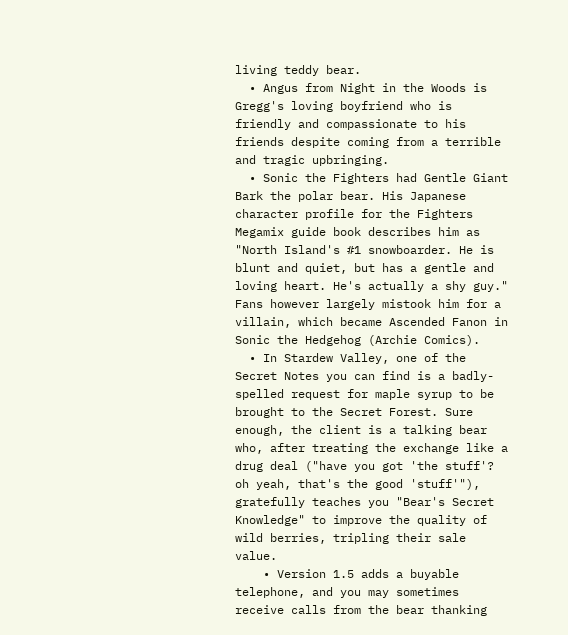living teddy bear.
  • Angus from Night in the Woods is Gregg's loving boyfriend who is friendly and compassionate to his friends despite coming from a terrible and tragic upbringing.
  • Sonic the Fighters had Gentle Giant Bark the polar bear. His Japanese character profile for the Fighters Megamix guide book describes him as "North Island's #1 snowboarder. He is blunt and quiet, but has a gentle and loving heart. He's actually a shy guy." Fans however largely mistook him for a villain, which became Ascended Fanon in Sonic the Hedgehog (Archie Comics).
  • In Stardew Valley, one of the Secret Notes you can find is a badly-spelled request for maple syrup to be brought to the Secret Forest. Sure enough, the client is a talking bear who, after treating the exchange like a drug deal ("have you got 'the stuff'? oh yeah, that's the good 'stuff'"), gratefully teaches you "Bear's Secret Knowledge" to improve the quality of wild berries, tripling their sale value.
    • Version 1.5 adds a buyable telephone, and you may sometimes receive calls from the bear thanking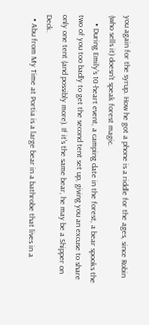you again for the syrup. How he got a phone is a riddle for the ages, since Robin (who sells it) doesn't speak forest magic.
    • During Emily's 10-heart event, a camping date in the forest, a bear spooks the two of you too badly to get the second tent set up, giving you an excuse to share only one tent (and possibly more). If it's the same bear, he may be a Shipper on Deck.
  • Abu from My Time at Portia is a large bear in a bathrobe that lives in a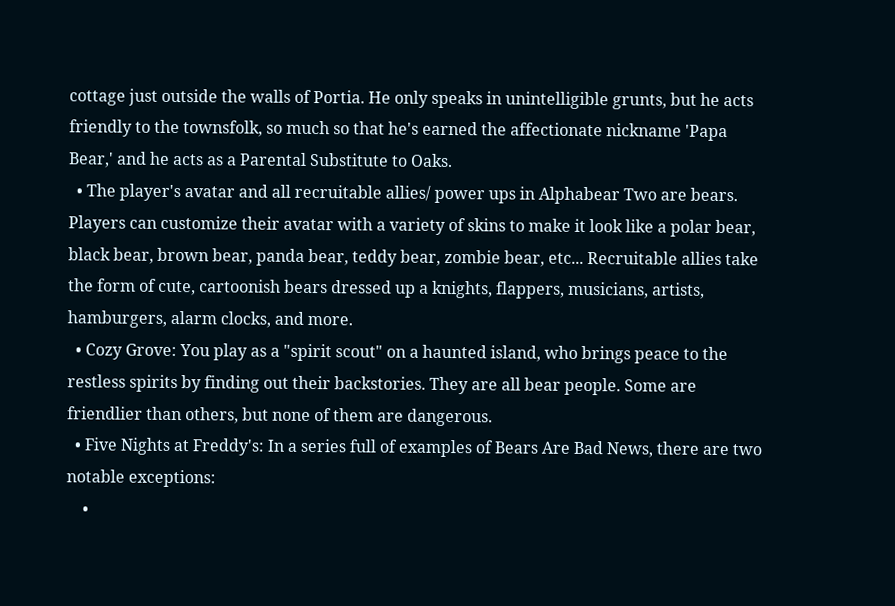cottage just outside the walls of Portia. He only speaks in unintelligible grunts, but he acts friendly to the townsfolk, so much so that he's earned the affectionate nickname 'Papa Bear,' and he acts as a Parental Substitute to Oaks.
  • The player's avatar and all recruitable allies/ power ups in Alphabear Two are bears. Players can customize their avatar with a variety of skins to make it look like a polar bear, black bear, brown bear, panda bear, teddy bear, zombie bear, etc... Recruitable allies take the form of cute, cartoonish bears dressed up a knights, flappers, musicians, artists, hamburgers, alarm clocks, and more.
  • Cozy Grove: You play as a "spirit scout" on a haunted island, who brings peace to the restless spirits by finding out their backstories. They are all bear people. Some are friendlier than others, but none of them are dangerous.
  • Five Nights at Freddy's: In a series full of examples of Bears Are Bad News, there are two notable exceptions:
    •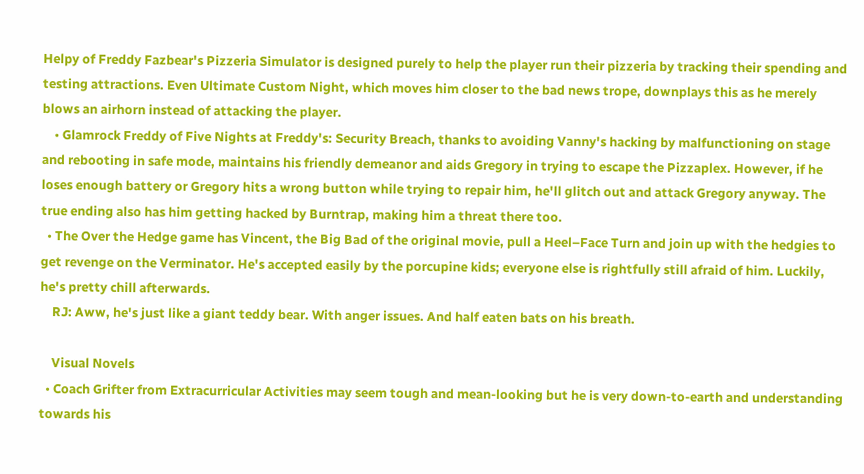Helpy of Freddy Fazbear's Pizzeria Simulator is designed purely to help the player run their pizzeria by tracking their spending and testing attractions. Even Ultimate Custom Night, which moves him closer to the bad news trope, downplays this as he merely blows an airhorn instead of attacking the player.
    • Glamrock Freddy of Five Nights at Freddy's: Security Breach, thanks to avoiding Vanny's hacking by malfunctioning on stage and rebooting in safe mode, maintains his friendly demeanor and aids Gregory in trying to escape the Pizzaplex. However, if he loses enough battery or Gregory hits a wrong button while trying to repair him, he'll glitch out and attack Gregory anyway. The true ending also has him getting hacked by Burntrap, making him a threat there too.
  • The Over the Hedge game has Vincent, the Big Bad of the original movie, pull a Heel–Face Turn and join up with the hedgies to get revenge on the Verminator. He's accepted easily by the porcupine kids; everyone else is rightfully still afraid of him. Luckily, he's pretty chill afterwards.
    RJ: Aww, he's just like a giant teddy bear. With anger issues. And half eaten bats on his breath.

    Visual Novels
  • Coach Grifter from Extracurricular Activities may seem tough and mean-looking but he is very down-to-earth and understanding towards his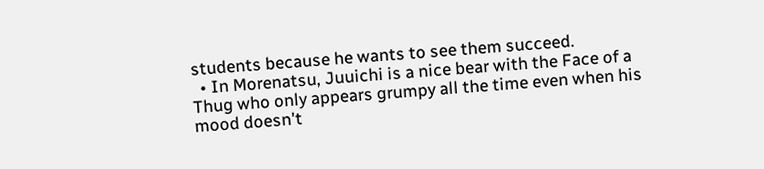students because he wants to see them succeed.
  • In Morenatsu, Juuichi is a nice bear with the Face of a Thug who only appears grumpy all the time even when his mood doesn't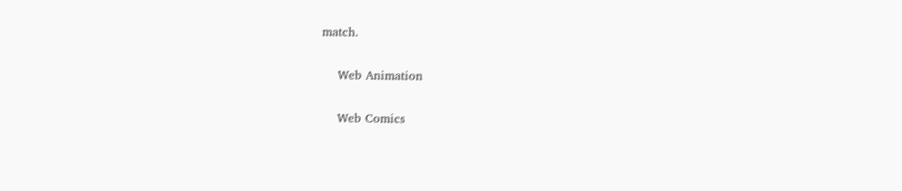match.

    Web Animation

    Web Comics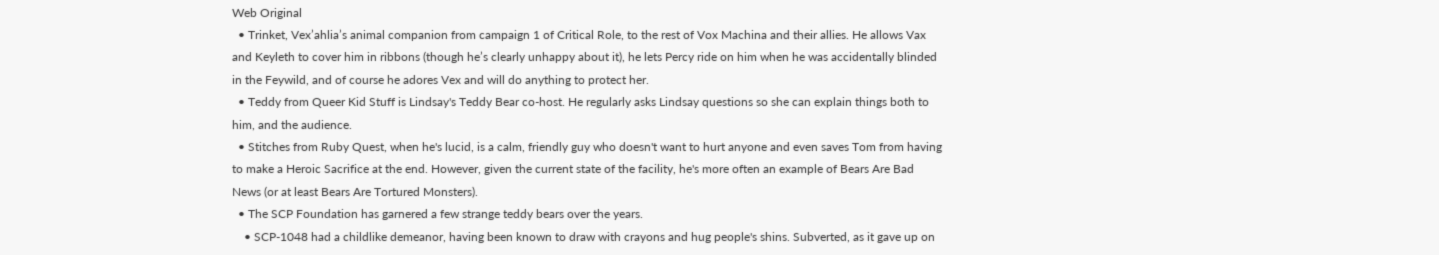Web Original
  • Trinket, Vex’ahlia’s animal companion from campaign 1 of Critical Role, to the rest of Vox Machina and their allies. He allows Vax and Keyleth to cover him in ribbons (though he’s clearly unhappy about it), he lets Percy ride on him when he was accidentally blinded in the Feywild, and of course he adores Vex and will do anything to protect her.
  • Teddy from Queer Kid Stuff is Lindsay's Teddy Bear co-host. He regularly asks Lindsay questions so she can explain things both to him, and the audience.
  • Stitches from Ruby Quest, when he's lucid, is a calm, friendly guy who doesn't want to hurt anyone and even saves Tom from having to make a Heroic Sacrifice at the end. However, given the current state of the facility, he's more often an example of Bears Are Bad News (or at least Bears Are Tortured Monsters).
  • The SCP Foundation has garnered a few strange teddy bears over the years.
    • SCP-1048 had a childlike demeanor, having been known to draw with crayons and hug people's shins. Subverted, as it gave up on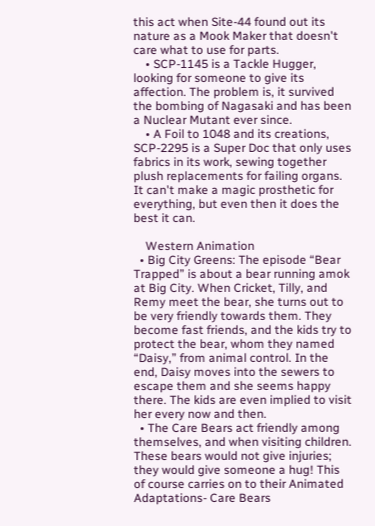this act when Site-44 found out its nature as a Mook Maker that doesn't care what to use for parts.
    • SCP-1145 is a Tackle Hugger, looking for someone to give its affection. The problem is, it survived the bombing of Nagasaki and has been a Nuclear Mutant ever since.
    • A Foil to 1048 and its creations, SCP-2295 is a Super Doc that only uses fabrics in its work, sewing together plush replacements for failing organs. It can't make a magic prosthetic for everything, but even then it does the best it can.

    Western Animation
  • Big City Greens: The episode “Bear Trapped” is about a bear running amok at Big City. When Cricket, Tilly, and Remy meet the bear, she turns out to be very friendly towards them. They become fast friends, and the kids try to protect the bear, whom they named “Daisy,” from animal control. In the end, Daisy moves into the sewers to escape them and she seems happy there. The kids are even implied to visit her every now and then.
  • The Care Bears act friendly among themselves, and when visiting children. These bears would not give injuries; they would give someone a hug! This of course carries on to their Animated Adaptations- Care Bears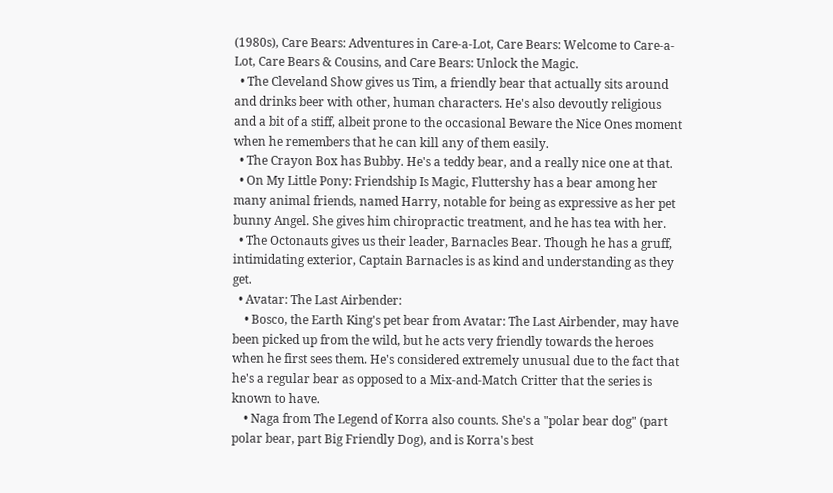(1980s), Care Bears: Adventures in Care-a-Lot, Care Bears: Welcome to Care-a-Lot, Care Bears & Cousins, and Care Bears: Unlock the Magic.
  • The Cleveland Show gives us Tim, a friendly bear that actually sits around and drinks beer with other, human characters. He's also devoutly religious and a bit of a stiff, albeit prone to the occasional Beware the Nice Ones moment when he remembers that he can kill any of them easily.
  • The Crayon Box has Bubby. He's a teddy bear, and a really nice one at that.
  • On My Little Pony: Friendship Is Magic, Fluttershy has a bear among her many animal friends, named Harry, notable for being as expressive as her pet bunny Angel. She gives him chiropractic treatment, and he has tea with her.
  • The Octonauts gives us their leader, Barnacles Bear. Though he has a gruff, intimidating exterior, Captain Barnacles is as kind and understanding as they get.
  • Avatar: The Last Airbender:
    • Bosco, the Earth King's pet bear from Avatar: The Last Airbender, may have been picked up from the wild, but he acts very friendly towards the heroes when he first sees them. He's considered extremely unusual due to the fact that he's a regular bear as opposed to a Mix-and-Match Critter that the series is known to have.
    • Naga from The Legend of Korra also counts. She's a "polar bear dog" (part polar bear, part Big Friendly Dog), and is Korra's best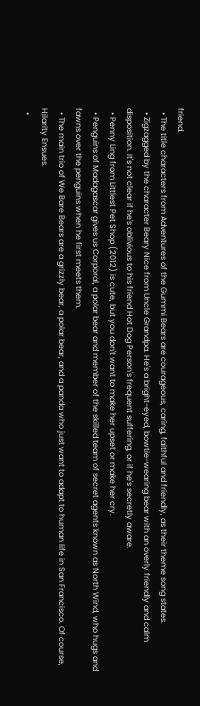friend.
  • The title characters from Adventures of the Gummi Bears are courageous, caring, faithful and friendly, as their theme song states.
  • Zigzagged by the character Beary Nice from Uncle Grandpa. He's a bright-eyed, bowtie-wearing bear with an overly friendly and calm disposition. It's not clear if he's oblivious to his friend Hot Dog Person's frequent suffering, or if he's secretly aware.
  • Penny Ling from Littlest Pet Shop (2012) is cute, but you don't want to make her upset or make her cry.
  • Penguins of Madagascar gives us Corporal, a polar bear and member of the skilled team of secret agents known as North Wind, who hugs and fawns over the penguins when he first meets them.
  • The main trio of We Bare Bears are a grizzly bear, a polar bear, and a panda who just want to adapt to human life in San Francisco. Of course, Hilarity Ensues.
  •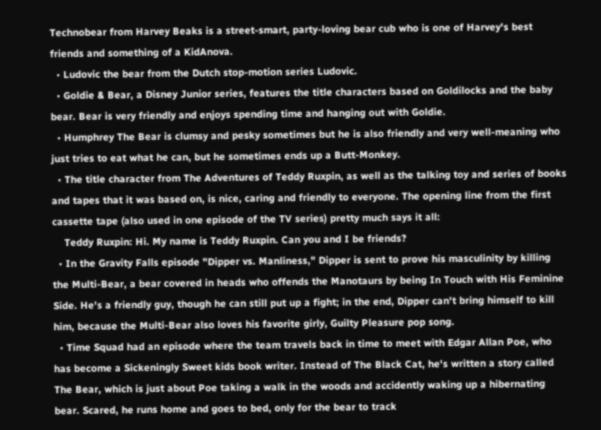Technobear from Harvey Beaks is a street-smart, party-loving bear cub who is one of Harvey's best friends and something of a KidAnova.
  • Ludovic the bear from the Dutch stop-motion series Ludovic.
  • Goldie & Bear, a Disney Junior series, features the title characters based on Goldilocks and the baby bear. Bear is very friendly and enjoys spending time and hanging out with Goldie.
  • Humphrey The Bear is clumsy and pesky sometimes but he is also friendly and very well-meaning who just tries to eat what he can, but he sometimes ends up a Butt-Monkey.
  • The title character from The Adventures of Teddy Ruxpin, as well as the talking toy and series of books and tapes that it was based on, is nice, caring and friendly to everyone. The opening line from the first cassette tape (also used in one episode of the TV series) pretty much says it all:
    Teddy Ruxpin: Hi. My name is Teddy Ruxpin. Can you and I be friends?
  • In the Gravity Falls episode "Dipper vs. Manliness," Dipper is sent to prove his masculinity by killing the Multi-Bear, a bear covered in heads who offends the Manotaurs by being In Touch with His Feminine Side. He's a friendly guy, though he can still put up a fight; in the end, Dipper can't bring himself to kill him, because the Multi-Bear also loves his favorite girly, Guilty Pleasure pop song.
  • Time Squad had an episode where the team travels back in time to meet with Edgar Allan Poe, who has become a Sickeningly Sweet kids book writer. Instead of The Black Cat, he's written a story called The Bear, which is just about Poe taking a walk in the woods and accidently waking up a hibernating bear. Scared, he runs home and goes to bed, only for the bear to track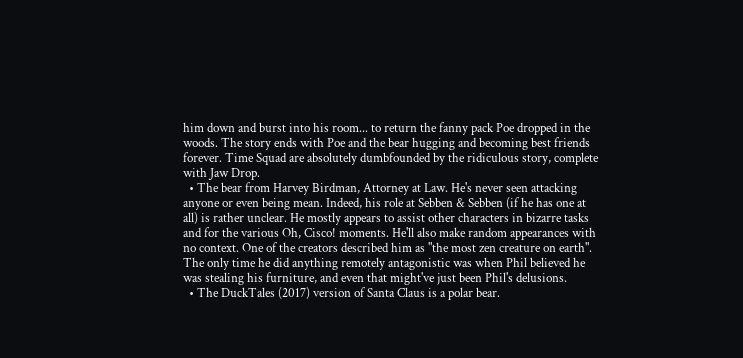him down and burst into his room... to return the fanny pack Poe dropped in the woods. The story ends with Poe and the bear hugging and becoming best friends forever. Time Squad are absolutely dumbfounded by the ridiculous story, complete with Jaw Drop.
  • The bear from Harvey Birdman, Attorney at Law. He's never seen attacking anyone or even being mean. Indeed, his role at Sebben & Sebben (if he has one at all) is rather unclear. He mostly appears to assist other characters in bizarre tasks and for the various Oh, Cisco! moments. He'll also make random appearances with no context. One of the creators described him as "the most zen creature on earth". The only time he did anything remotely antagonistic was when Phil believed he was stealing his furniture, and even that might've just been Phil's delusions.
  • The DuckTales (2017) version of Santa Claus is a polar bear.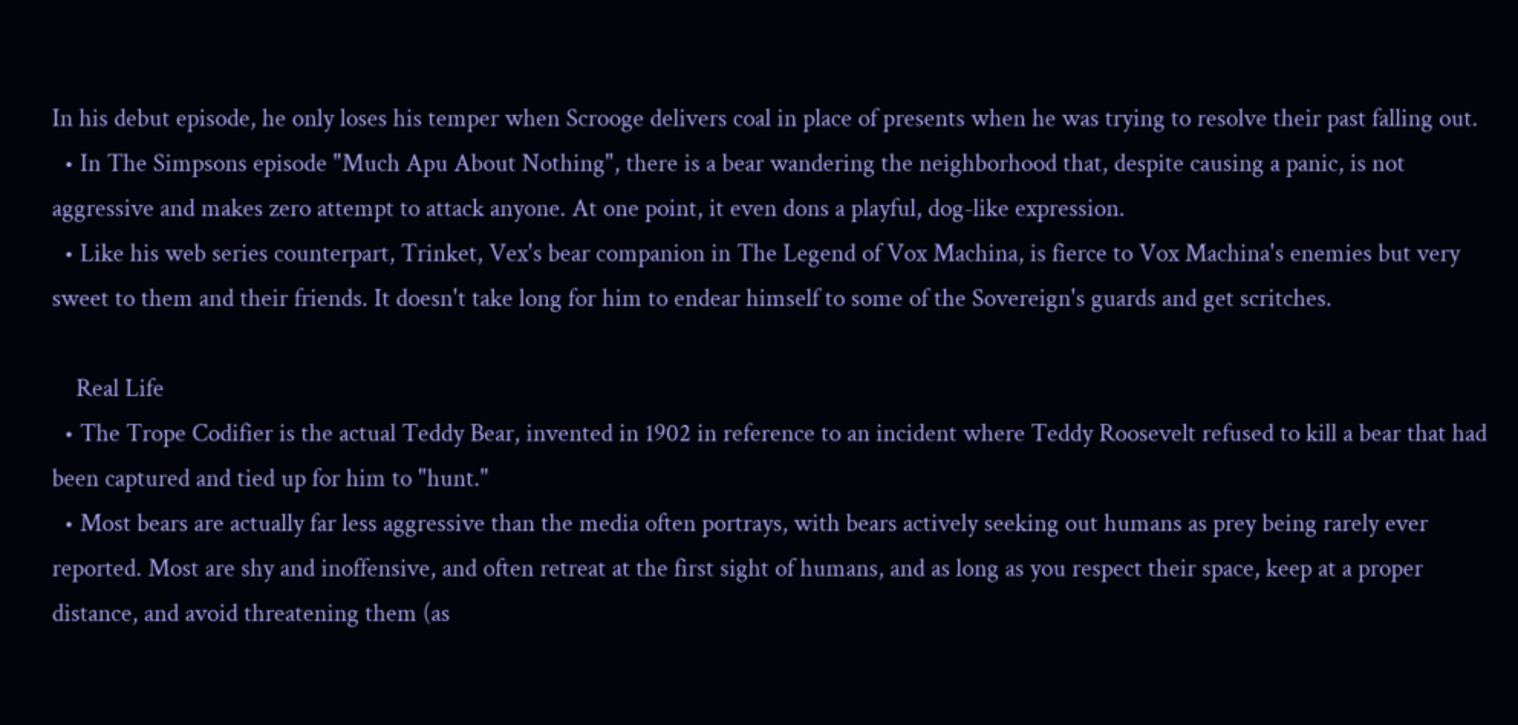In his debut episode, he only loses his temper when Scrooge delivers coal in place of presents when he was trying to resolve their past falling out.
  • In The Simpsons episode "Much Apu About Nothing", there is a bear wandering the neighborhood that, despite causing a panic, is not aggressive and makes zero attempt to attack anyone. At one point, it even dons a playful, dog-like expression.
  • Like his web series counterpart, Trinket, Vex's bear companion in The Legend of Vox Machina, is fierce to Vox Machina's enemies but very sweet to them and their friends. It doesn't take long for him to endear himself to some of the Sovereign's guards and get scritches.

    Real Life
  • The Trope Codifier is the actual Teddy Bear, invented in 1902 in reference to an incident where Teddy Roosevelt refused to kill a bear that had been captured and tied up for him to "hunt."
  • Most bears are actually far less aggressive than the media often portrays, with bears actively seeking out humans as prey being rarely ever reported. Most are shy and inoffensive, and often retreat at the first sight of humans, and as long as you respect their space, keep at a proper distance, and avoid threatening them (as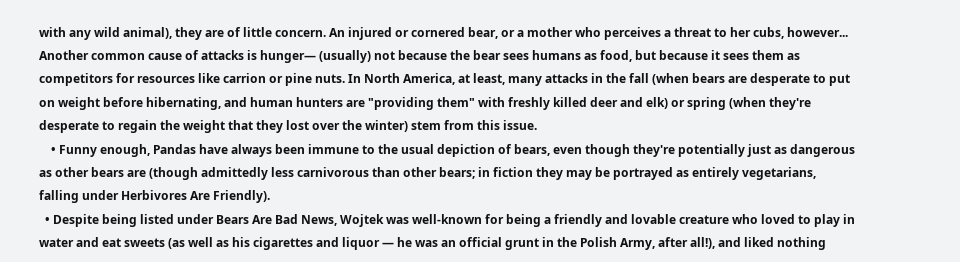with any wild animal), they are of little concern. An injured or cornered bear, or a mother who perceives a threat to her cubs, however... Another common cause of attacks is hunger— (usually) not because the bear sees humans as food, but because it sees them as competitors for resources like carrion or pine nuts. In North America, at least, many attacks in the fall (when bears are desperate to put on weight before hibernating, and human hunters are "providing them" with freshly killed deer and elk) or spring (when they're desperate to regain the weight that they lost over the winter) stem from this issue.
    • Funny enough, Pandas have always been immune to the usual depiction of bears, even though they're potentially just as dangerous as other bears are (though admittedly less carnivorous than other bears; in fiction they may be portrayed as entirely vegetarians, falling under Herbivores Are Friendly).
  • Despite being listed under Bears Are Bad News, Wojtek was well-known for being a friendly and lovable creature who loved to play in water and eat sweets (as well as his cigarettes and liquor — he was an official grunt in the Polish Army, after all!), and liked nothing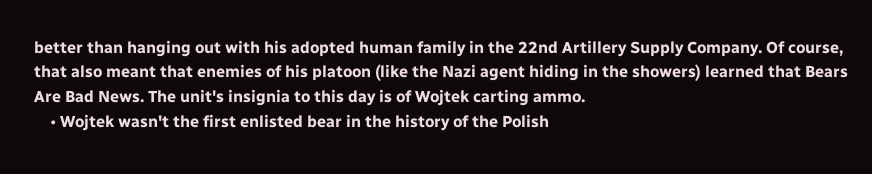better than hanging out with his adopted human family in the 22nd Artillery Supply Company. Of course, that also meant that enemies of his platoon (like the Nazi agent hiding in the showers) learned that Bears Are Bad News. The unit's insignia to this day is of Wojtek carting ammo.
    • Wojtek wasn't the first enlisted bear in the history of the Polish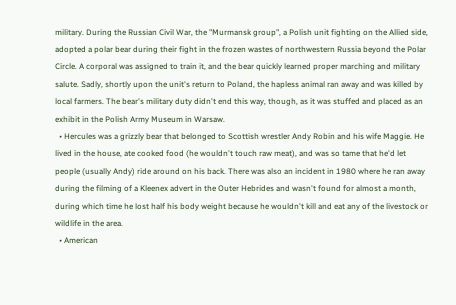military. During the Russian Civil War, the "Murmansk group", a Polish unit fighting on the Allied side, adopted a polar bear during their fight in the frozen wastes of northwestern Russia beyond the Polar Circle. A corporal was assigned to train it, and the bear quickly learned proper marching and military salute. Sadly, shortly upon the unit's return to Poland, the hapless animal ran away and was killed by local farmers. The bear's military duty didn't end this way, though, as it was stuffed and placed as an exhibit in the Polish Army Museum in Warsaw.
  • Hercules was a grizzly bear that belonged to Scottish wrestler Andy Robin and his wife Maggie. He lived in the house, ate cooked food (he wouldn't touch raw meat), and was so tame that he'd let people (usually Andy) ride around on his back. There was also an incident in 1980 where he ran away during the filming of a Kleenex advert in the Outer Hebrides and wasn't found for almost a month, during which time he lost half his body weight because he wouldn't kill and eat any of the livestock or wildlife in the area.
  • American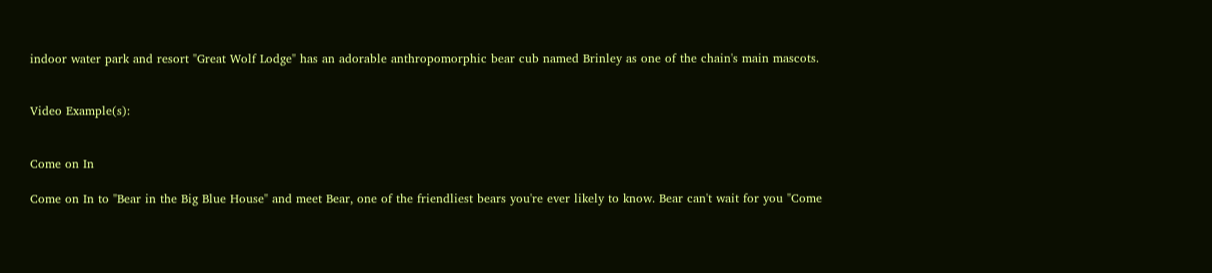indoor water park and resort "Great Wolf Lodge" has an adorable anthropomorphic bear cub named Brinley as one of the chain's main mascots.


Video Example(s):


Come on In

Come on In to "Bear in the Big Blue House" and meet Bear, one of the friendliest bears you're ever likely to know. Bear can't wait for you "Come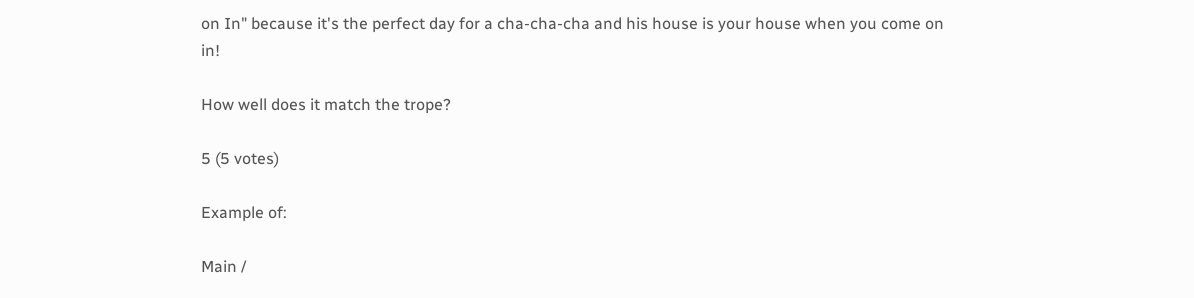on In" because it's the perfect day for a cha-cha-cha and his house is your house when you come on in!

How well does it match the trope?

5 (5 votes)

Example of:

Main /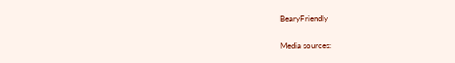BearyFriendly

Media sources: